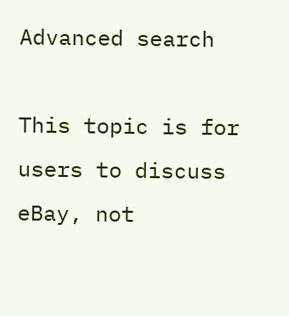Advanced search

This topic is for users to discuss eBay, not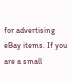for advertising eBay items. If you are a small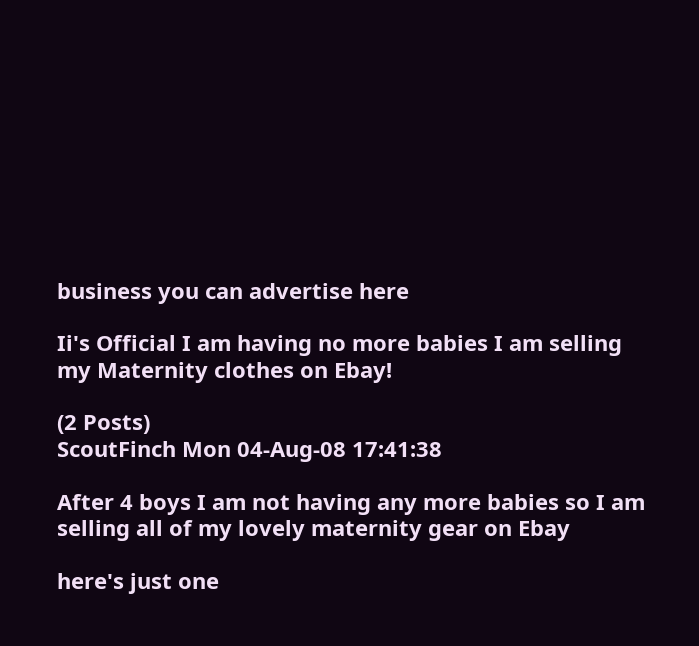business you can advertise here

Ii's Official I am having no more babies I am selling my Maternity clothes on Ebay!

(2 Posts)
ScoutFinch Mon 04-Aug-08 17:41:38

After 4 boys I am not having any more babies so I am selling all of my lovely maternity gear on Ebay

here's just one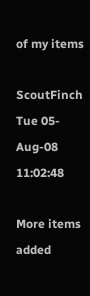of my items

ScoutFinch Tue 05-Aug-08 11:02:48

More items added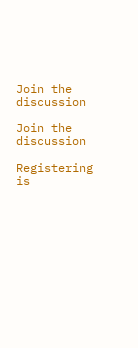Join the discussion

Join the discussion

Registering is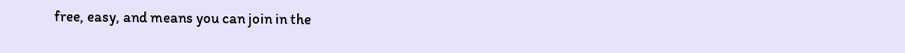free, easy, and means you can join in the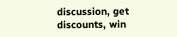discussion, get discounts, win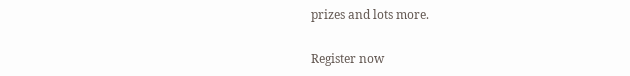prizes and lots more.

Register now